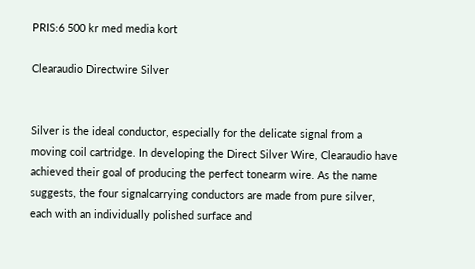PRIS:6 500 kr med media kort

Clearaudio Directwire Silver


Silver is the ideal conductor, especially for the delicate signal from a moving coil cartridge. In developing the Direct Silver Wire, Clearaudio have achieved their goal of producing the perfect tonearm wire. As the name suggests, the four signalcarrying conductors are made from pure silver, each with an individually polished surface and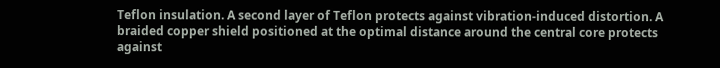Teflon insulation. A second layer of Teflon protects against vibration-induced distortion. A braided copper shield positioned at the optimal distance around the central core protects against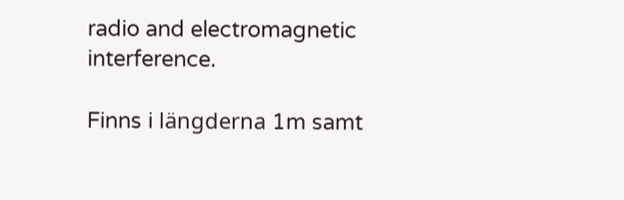radio and electromagnetic interference.

Finns i längderna 1m samt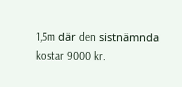1,5m där den sistnämnda kostar 9000 kr.